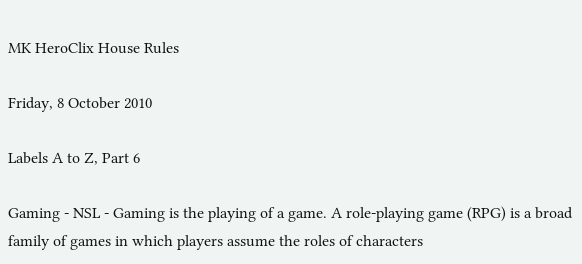MK HeroClix House Rules

Friday, 8 October 2010

Labels A to Z, Part 6

Gaming - NSL - Gaming is the playing of a game. A role-playing game (RPG) is a broad family of games in which players assume the roles of characters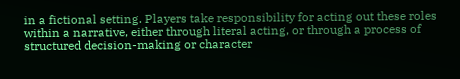in a fictional setting. Players take responsibility for acting out these roles within a narrative, either through literal acting, or through a process of structured decision-making or character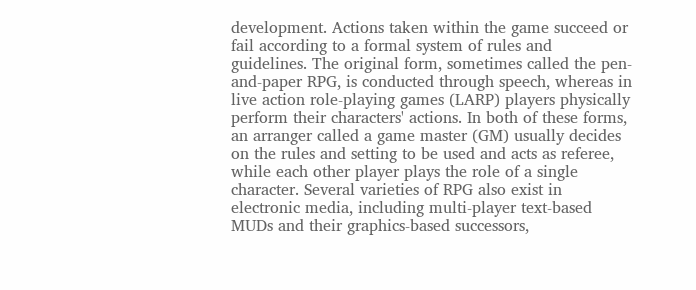development. Actions taken within the game succeed or fail according to a formal system of rules and guidelines. The original form, sometimes called the pen-and-paper RPG, is conducted through speech, whereas in live action role-playing games (LARP) players physically perform their characters' actions. In both of these forms, an arranger called a game master (GM) usually decides on the rules and setting to be used and acts as referee, while each other player plays the role of a single character. Several varieties of RPG also exist in electronic media, including multi-player text-based MUDs and their graphics-based successors,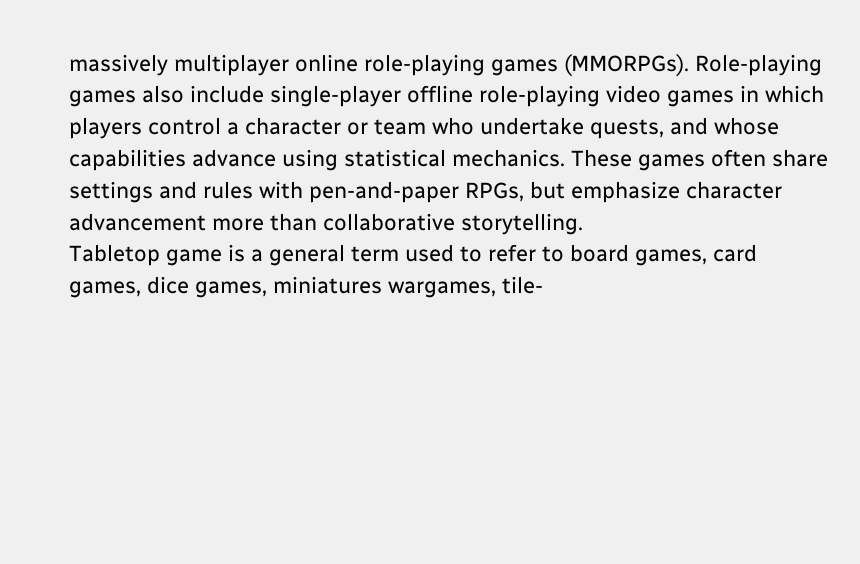massively multiplayer online role-playing games (MMORPGs). Role-playing games also include single-player offline role-playing video games in which players control a character or team who undertake quests, and whose capabilities advance using statistical mechanics. These games often share settings and rules with pen-and-paper RPGs, but emphasize character advancement more than collaborative storytelling.
Tabletop game is a general term used to refer to board games, card games, dice games, miniatures wargames, tile-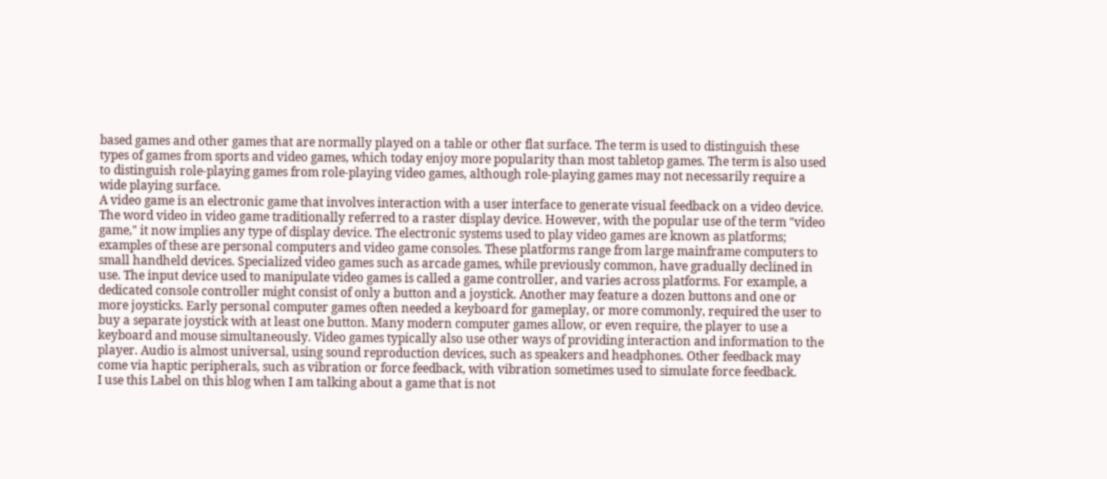based games and other games that are normally played on a table or other flat surface. The term is used to distinguish these types of games from sports and video games, which today enjoy more popularity than most tabletop games. The term is also used to distinguish role-playing games from role-playing video games, although role-playing games may not necessarily require a wide playing surface.
A video game is an electronic game that involves interaction with a user interface to generate visual feedback on a video device. The word video in video game traditionally referred to a raster display device. However, with the popular use of the term "video game," it now implies any type of display device. The electronic systems used to play video games are known as platforms; examples of these are personal computers and video game consoles. These platforms range from large mainframe computers to small handheld devices. Specialized video games such as arcade games, while previously common, have gradually declined in use. The input device used to manipulate video games is called a game controller, and varies across platforms. For example, a dedicated console controller might consist of only a button and a joystick. Another may feature a dozen buttons and one or more joysticks. Early personal computer games often needed a keyboard for gameplay, or more commonly, required the user to buy a separate joystick with at least one button. Many modern computer games allow, or even require, the player to use a keyboard and mouse simultaneously. Video games typically also use other ways of providing interaction and information to the player. Audio is almost universal, using sound reproduction devices, such as speakers and headphones. Other feedback may come via haptic peripherals, such as vibration or force feedback, with vibration sometimes used to simulate force feedback.
I use this Label on this blog when I am talking about a game that is not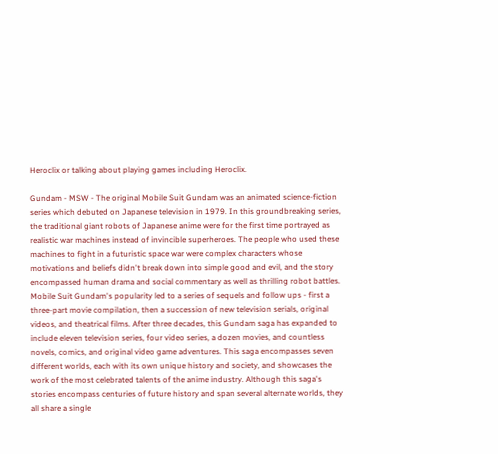Heroclix or talking about playing games including Heroclix.

Gundam - MSW - The original Mobile Suit Gundam was an animated science-fiction series which debuted on Japanese television in 1979. In this groundbreaking series, the traditional giant robots of Japanese anime were for the first time portrayed as realistic war machines instead of invincible superheroes. The people who used these machines to fight in a futuristic space war were complex characters whose motivations and beliefs didn't break down into simple good and evil, and the story encompassed human drama and social commentary as well as thrilling robot battles. Mobile Suit Gundam's popularity led to a series of sequels and follow ups - first a three-part movie compilation, then a succession of new television serials, original videos, and theatrical films. After three decades, this Gundam saga has expanded to include eleven television series, four video series, a dozen movies, and countless novels, comics, and original video game adventures. This saga encompasses seven different worlds, each with its own unique history and society, and showcases the work of the most celebrated talents of the anime industry. Although this saga's stories encompass centuries of future history and span several alternate worlds, they all share a single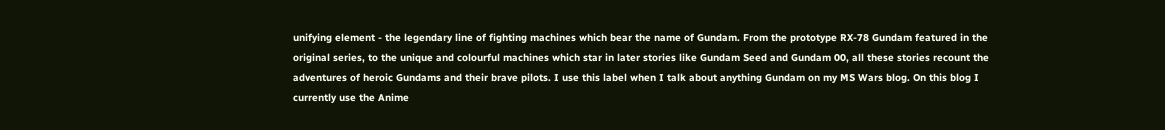unifying element - the legendary line of fighting machines which bear the name of Gundam. From the prototype RX-78 Gundam featured in the original series, to the unique and colourful machines which star in later stories like Gundam Seed and Gundam 00, all these stories recount the adventures of heroic Gundams and their brave pilots. I use this label when I talk about anything Gundam on my MS Wars blog. On this blog I currently use the Anime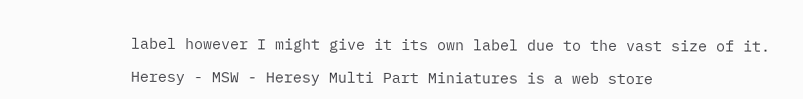label however I might give it its own label due to the vast size of it.

Heresy - MSW - Heresy Multi Part Miniatures is a web store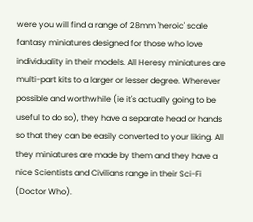were you will find a range of 28mm 'heroic' scale fantasy miniatures designed for those who love individuality in their models. All Heresy miniatures are multi-part kits to a larger or lesser degree. Wherever possible and worthwhile (ie it's actually going to be useful to do so), they have a separate head or hands so that they can be easily converted to your liking. All they miniatures are made by them and they have a nice Scientists and Civilians range in their Sci-Fi (Doctor Who).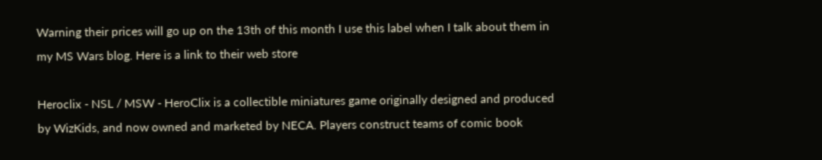Warning their prices will go up on the 13th of this month I use this label when I talk about them in my MS Wars blog. Here is a link to their web store

Heroclix - NSL / MSW - HeroClix is a collectible miniatures game originally designed and produced by WizKids, and now owned and marketed by NECA. Players construct teams of comic book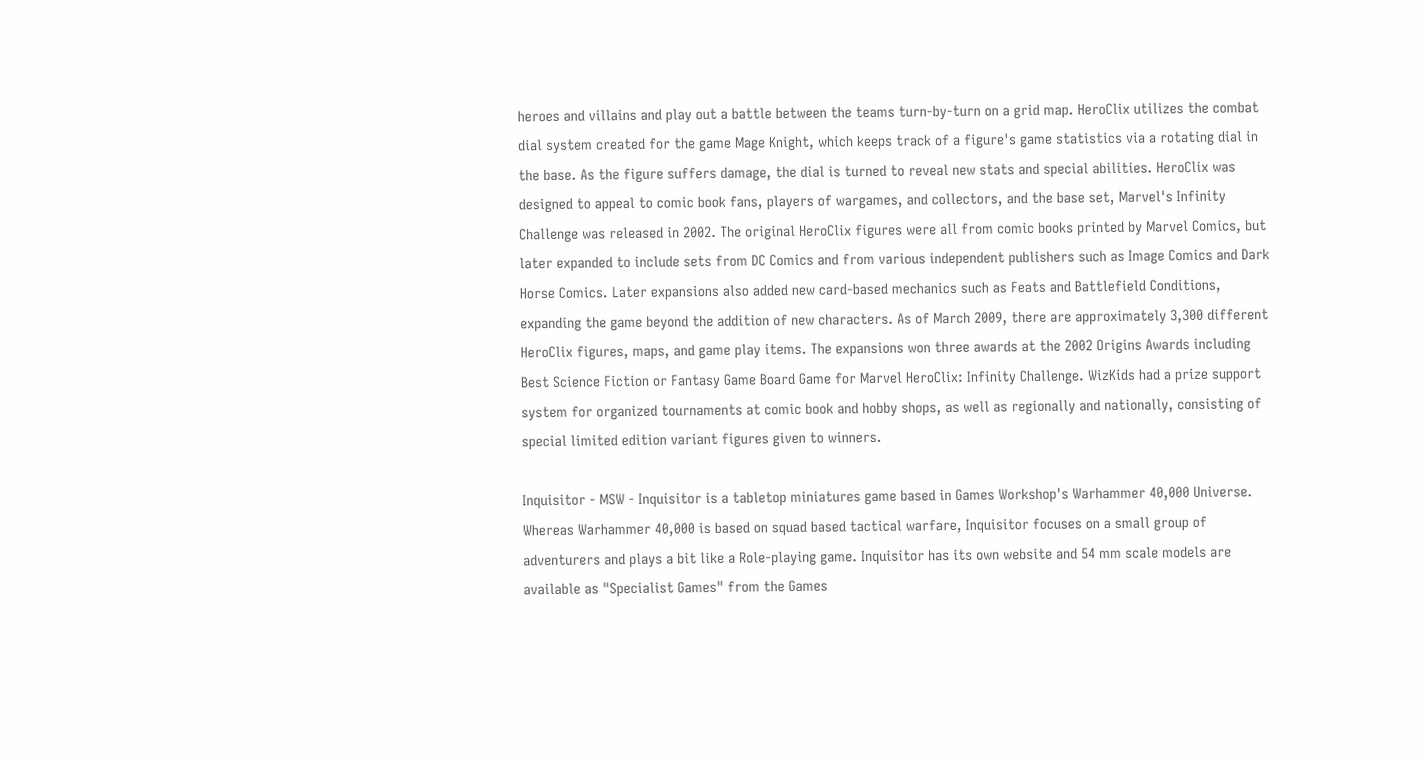heroes and villains and play out a battle between the teams turn-by-turn on a grid map. HeroClix utilizes the combat dial system created for the game Mage Knight, which keeps track of a figure's game statistics via a rotating dial in the base. As the figure suffers damage, the dial is turned to reveal new stats and special abilities. HeroClix was designed to appeal to comic book fans, players of wargames, and collectors, and the base set, Marvel's Infinity Challenge was released in 2002. The original HeroClix figures were all from comic books printed by Marvel Comics, but later expanded to include sets from DC Comics and from various independent publishers such as Image Comics and Dark Horse Comics. Later expansions also added new card-based mechanics such as Feats and Battlefield Conditions, expanding the game beyond the addition of new characters. As of March 2009, there are approximately 3,300 different HeroClix figures, maps, and game play items. The expansions won three awards at the 2002 Origins Awards including Best Science Fiction or Fantasy Game Board Game for Marvel HeroClix: Infinity Challenge. WizKids had a prize support system for organized tournaments at comic book and hobby shops, as well as regionally and nationally, consisting of special limited edition variant figures given to winners.

Inquisitor - MSW - Inquisitor is a tabletop miniatures game based in Games Workshop's Warhammer 40,000 Universe. Whereas Warhammer 40,000 is based on squad based tactical warfare, Inquisitor focuses on a small group of adventurers and plays a bit like a Role-playing game. Inquisitor has its own website and 54 mm scale models are available as "Specialist Games" from the Games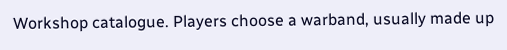Workshop catalogue. Players choose a warband, usually made up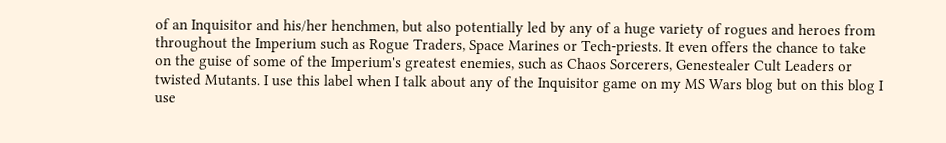of an Inquisitor and his/her henchmen, but also potentially led by any of a huge variety of rogues and heroes from throughout the Imperium such as Rogue Traders, Space Marines or Tech-priests. It even offers the chance to take on the guise of some of the Imperium's greatest enemies, such as Chaos Sorcerers, Genestealer Cult Leaders or twisted Mutants. I use this label when I talk about any of the Inquisitor game on my MS Wars blog but on this blog I use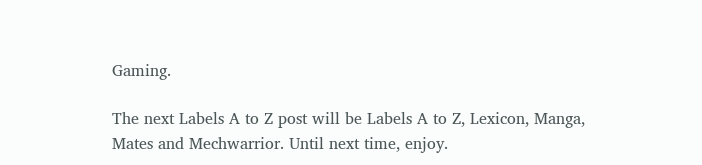Gaming.

The next Labels A to Z post will be Labels A to Z, Lexicon, Manga, Mates and Mechwarrior. Until next time, enjoy.